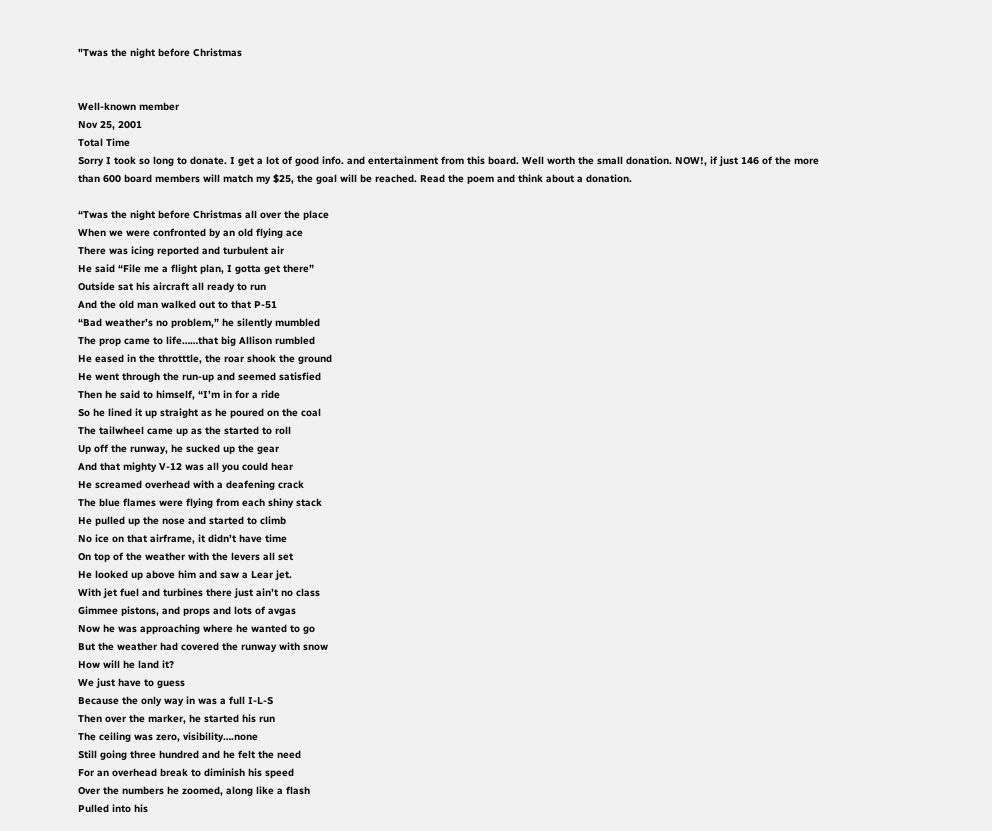"Twas the night before Christmas


Well-known member
Nov 25, 2001
Total Time
Sorry I took so long to donate. I get a lot of good info. and entertainment from this board. Well worth the small donation. NOW!, if just 146 of the more than 600 board members will match my $25, the goal will be reached. Read the poem and think about a donation.

“Twas the night before Christmas all over the place
When we were confronted by an old flying ace
There was icing reported and turbulent air
He said “File me a flight plan, I gotta get there”
Outside sat his aircraft all ready to run
And the old man walked out to that P-51
“Bad weather’s no problem,” he silently mumbled
The prop came to life……that big Allison rumbled
He eased in the throtttle, the roar shook the ground
He went through the run-up and seemed satisfied
Then he said to himself, “I’m in for a ride
So he lined it up straight as he poured on the coal
The tailwheel came up as the started to roll
Up off the runway, he sucked up the gear
And that mighty V-12 was all you could hear
He screamed overhead with a deafening crack
The blue flames were flying from each shiny stack
He pulled up the nose and started to climb
No ice on that airframe, it didn’t have time
On top of the weather with the levers all set
He looked up above him and saw a Lear jet.
With jet fuel and turbines there just ain’t no class
Gimmee pistons, and props and lots of avgas
Now he was approaching where he wanted to go
But the weather had covered the runway with snow
How will he land it?
We just have to guess
Because the only way in was a full I-L-S
Then over the marker, he started his run
The ceiling was zero, visibility….none
Still going three hundred and he felt the need
For an overhead break to diminish his speed
Over the numbers he zoomed, along like a flash
Pulled into his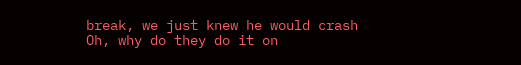break, we just knew he would crash
Oh, why do they do it on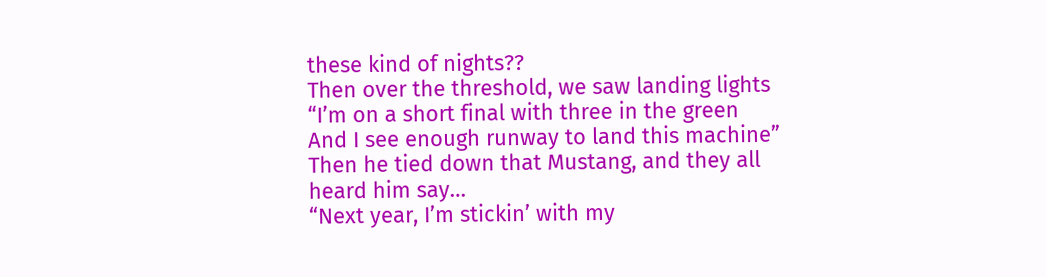these kind of nights??
Then over the threshold, we saw landing lights
“I’m on a short final with three in the green
And I see enough runway to land this machine”
Then he tied down that Mustang, and they all heard him say…
“Next year, I’m stickin’ with my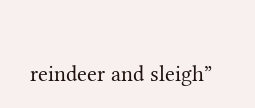reindeer and sleigh”